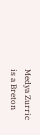Medya Zurric is a Breton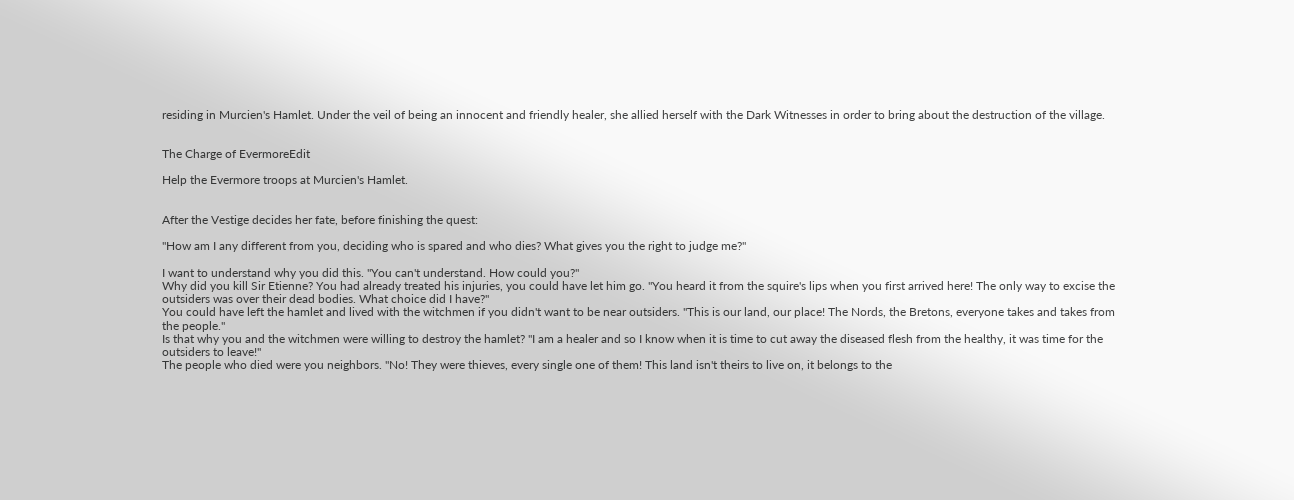residing in Murcien's Hamlet. Under the veil of being an innocent and friendly healer, she allied herself with the Dark Witnesses in order to bring about the destruction of the village.


The Charge of EvermoreEdit

Help the Evermore troops at Murcien's Hamlet.


After the Vestige decides her fate, before finishing the quest:

"How am I any different from you, deciding who is spared and who dies? What gives you the right to judge me?"

I want to understand why you did this. "You can't understand. How could you?"
Why did you kill Sir Etienne? You had already treated his injuries, you could have let him go. "You heard it from the squire's lips when you first arrived here! The only way to excise the outsiders was over their dead bodies. What choice did I have?"
You could have left the hamlet and lived with the witchmen if you didn't want to be near outsiders. "This is our land, our place! The Nords, the Bretons, everyone takes and takes from the people."
Is that why you and the witchmen were willing to destroy the hamlet? "I am a healer and so I know when it is time to cut away the diseased flesh from the healthy, it was time for the outsiders to leave!"
The people who died were you neighbors. "No! They were thieves, every single one of them! This land isn't theirs to live on, it belongs to the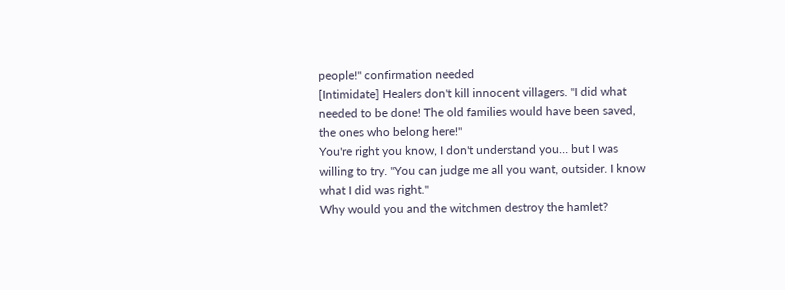people!" confirmation needed
[Intimidate] Healers don't kill innocent villagers. "I did what needed to be done! The old families would have been saved, the ones who belong here!"
You're right you know, I don't understand you… but I was willing to try. "You can judge me all you want, outsider. I know what I did was right."
Why would you and the witchmen destroy the hamlet?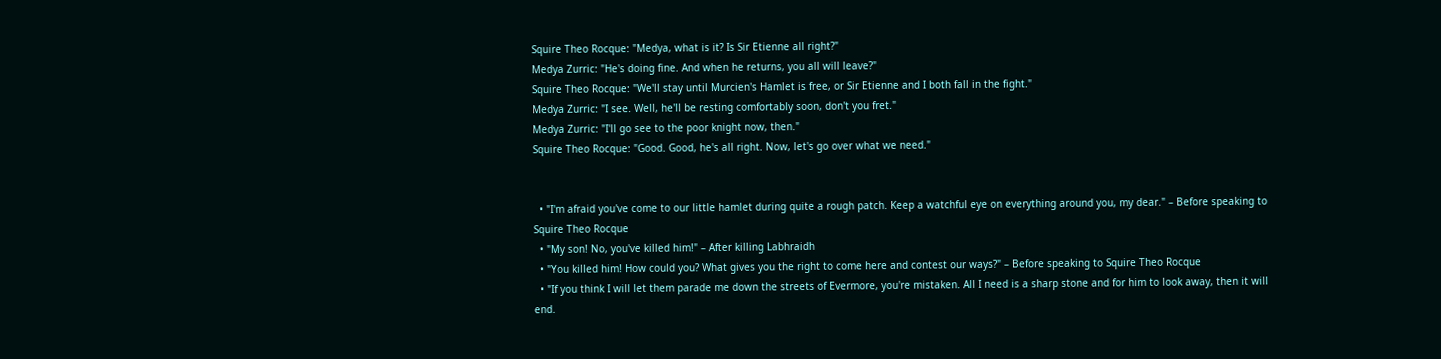Squire Theo Rocque: "Medya, what is it? Is Sir Etienne all right?"
Medya Zurric: "He's doing fine. And when he returns, you all will leave?"
Squire Theo Rocque: "We'll stay until Murcien's Hamlet is free, or Sir Etienne and I both fall in the fight."
Medya Zurric: "I see. Well, he'll be resting comfortably soon, don't you fret."
Medya Zurric: "I'll go see to the poor knight now, then."
Squire Theo Rocque: "Good. Good, he's all right. Now, let's go over what we need."


  • "I'm afraid you've come to our little hamlet during quite a rough patch. Keep a watchful eye on everything around you, my dear." – Before speaking to Squire Theo Rocque
  • "My son! No, you've killed him!" – After killing Labhraidh
  • "You killed him! How could you? What gives you the right to come here and contest our ways?" – Before speaking to Squire Theo Rocque
  • "If you think I will let them parade me down the streets of Evermore, you're mistaken. All I need is a sharp stone and for him to look away, then it will end.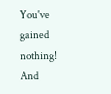You've gained nothing! And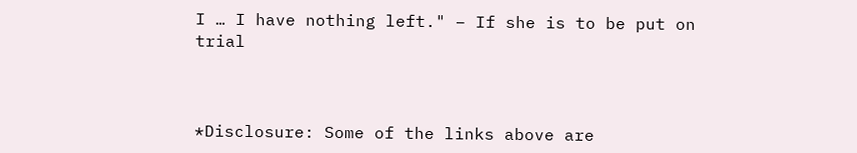I … I have nothing left." – If she is to be put on trial



*Disclosure: Some of the links above are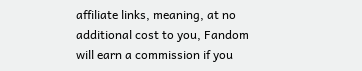affiliate links, meaning, at no additional cost to you, Fandom will earn a commission if you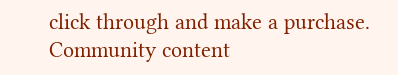click through and make a purchase. Community content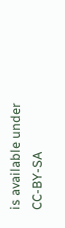is available under CC-BY-SA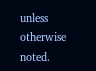unless otherwise noted.